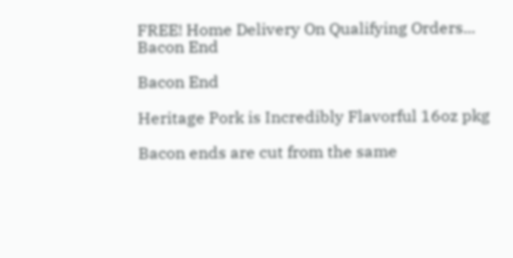FREE! Home Delivery On Qualifying Orders...
Bacon End

Bacon End

Heritage Pork is Incredibly Flavorful 16oz pkg

Bacon ends are cut from the same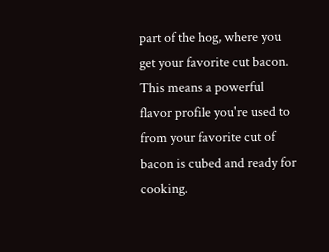part of the hog, where you get your favorite cut bacon. This means a powerful flavor profile you're used to from your favorite cut of bacon is cubed and ready for cooking.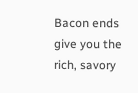Bacon ends give you the rich, savory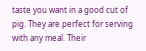taste you want in a good cut of pig. They are perfect for serving with any meal. Their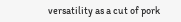versatility as a cut of pork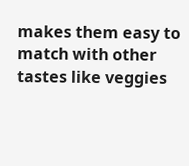makes them easy to match with other tastes like veggies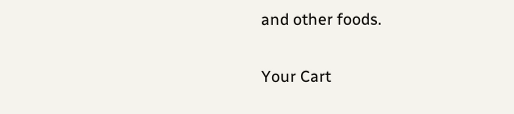and other foods.

Your Cart